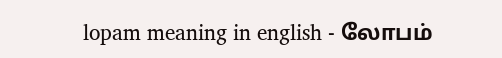lopam meaning in english - லோபம்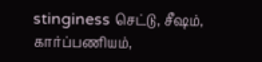stinginess செட்டு, சீஷம், கார்ப்பணியம்,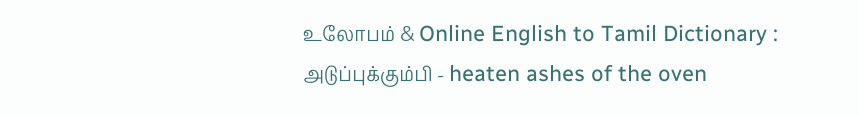உலோபம் & Online English to Tamil Dictionary : அடுப்புக்கும்பி - heaten ashes of the oven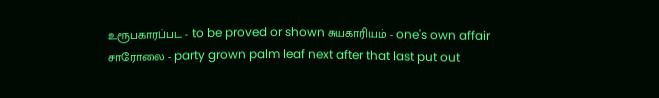உரூபகாரப்பட - to be proved or shown சுயகாரியம் - one's own affair சாரோலை - party grown palm leaf next after that last put out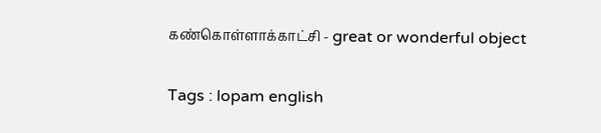கண்கொள்ளாக்காட்சி - great or wonderful object

Tags : lopam english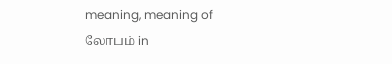meaning, meaning of லோபம் in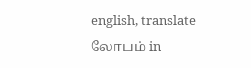english, translate லோபம் in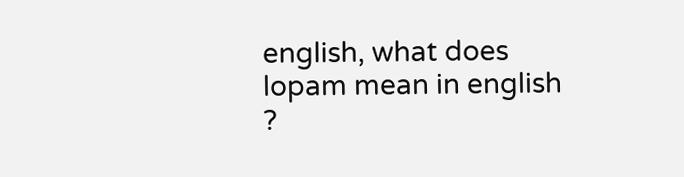english, what does lopam mean in english ?